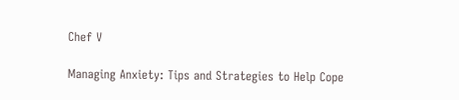Chef V

Managing Anxiety: Tips and Strategies to Help Cope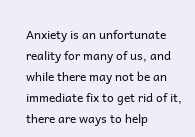Anxiety is an unfortunate reality for many of us, and while there may not be an immediate fix to get rid of it, there are ways to help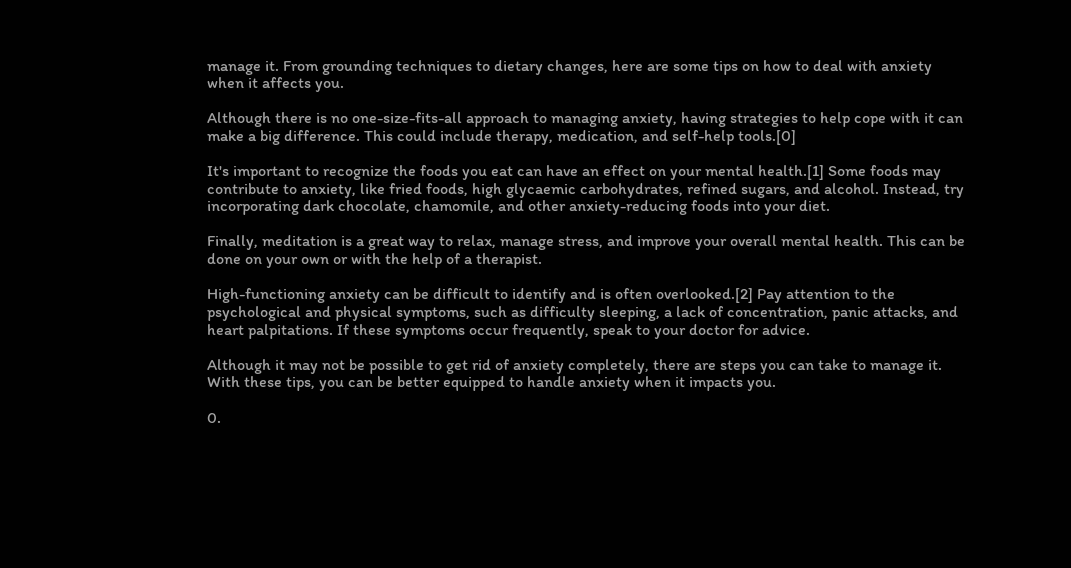manage it. From grounding techniques to dietary changes, here are some tips on how to deal with anxiety when it affects you.

Although there is no one-size-fits-all approach to managing anxiety, having strategies to help cope with it can make a big difference. This could include therapy, medication, and self-help tools.[0]

It's important to recognize the foods you eat can have an effect on your mental health.[1] Some foods may contribute to anxiety, like fried foods, high glycaemic carbohydrates, refined sugars, and alcohol. Instead, try incorporating dark chocolate, chamomile, and other anxiety-reducing foods into your diet.

Finally, meditation is a great way to relax, manage stress, and improve your overall mental health. This can be done on your own or with the help of a therapist.

High-functioning anxiety can be difficult to identify and is often overlooked.[2] Pay attention to the psychological and physical symptoms, such as difficulty sleeping, a lack of concentration, panic attacks, and heart palpitations. If these symptoms occur frequently, speak to your doctor for advice.

Although it may not be possible to get rid of anxiety completely, there are steps you can take to manage it. With these tips, you can be better equipped to handle anxiety when it impacts you.

0.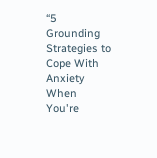“5 Grounding Strategies to Cope With Anxiety When You're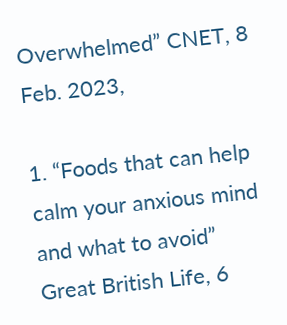Overwhelmed” CNET, 8 Feb. 2023,

1. “Foods that can help calm your anxious mind and what to avoid” Great British Life, 6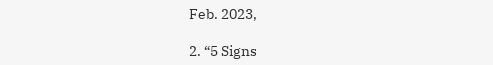Feb. 2023,

2. “5 Signs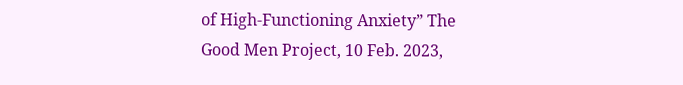of High-Functioning Anxiety” The Good Men Project, 10 Feb. 2023,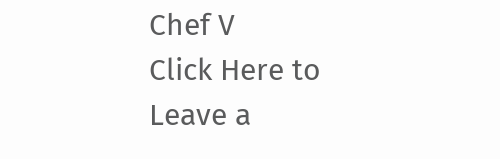Chef V
Click Here to Leave a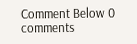Comment Below 0 comments